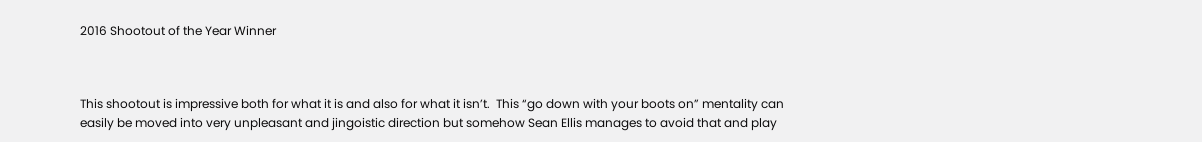2016 Shootout of the Year Winner



This shootout is impressive both for what it is and also for what it isn’t.  This “go down with your boots on” mentality can easily be moved into very unpleasant and jingoistic direction but somehow Sean Ellis manages to avoid that and play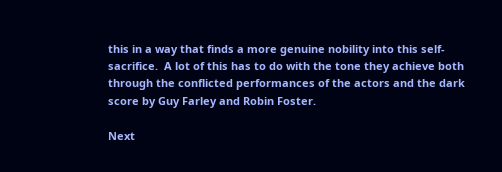this in a way that finds a more genuine nobility into this self-sacrifice.  A lot of this has to do with the tone they achieve both through the conflicted performances of the actors and the dark score by Guy Farley and Robin Foster.

Next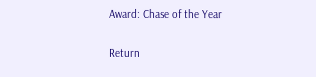Award: Chase of the Year

Return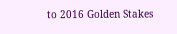to 2016 Golden Stakes